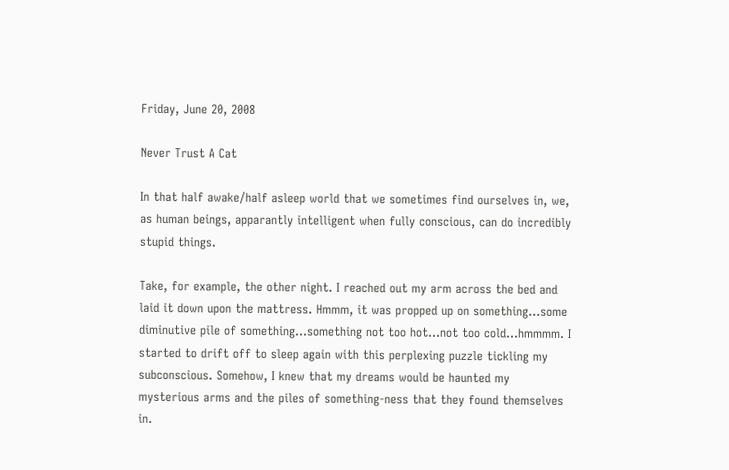Friday, June 20, 2008

Never Trust A Cat

In that half awake/half asleep world that we sometimes find ourselves in, we, as human beings, apparantly intelligent when fully conscious, can do incredibly stupid things.

Take, for example, the other night. I reached out my arm across the bed and laid it down upon the mattress. Hmmm, it was propped up on something...some diminutive pile of something...something not too hot...not too cold...hmmmm. I started to drift off to sleep again with this perplexing puzzle tickling my subconscious. Somehow, I knew that my dreams would be haunted my mysterious arms and the piles of something-ness that they found themselves in.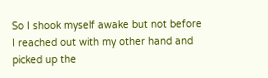So I shook myself awake but not before I reached out with my other hand and picked up the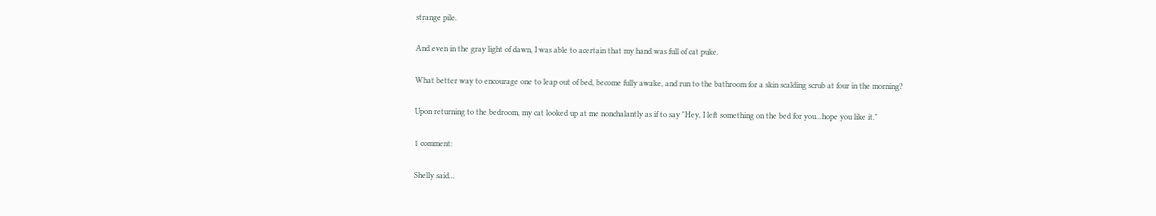strange pile.

And even in the gray light of dawn, I was able to acertain that my hand was full of cat puke.

What better way to encourage one to leap out of bed, become fully awake, and run to the bathroom for a skin scalding scrub at four in the morning?

Upon returning to the bedroom, my cat looked up at me nonchalantly as if to say "Hey, I left something on the bed for you...hope you like it."

1 comment:

Shelly said...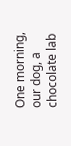One morning, our dog, a chocolate lab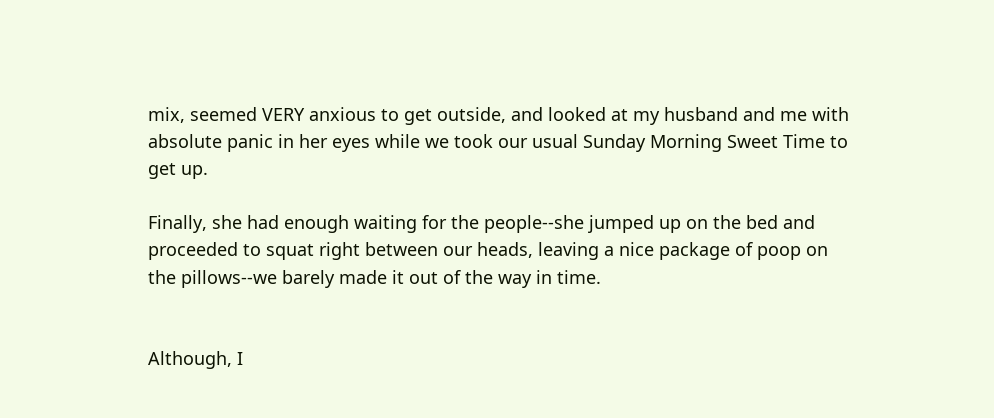mix, seemed VERY anxious to get outside, and looked at my husband and me with absolute panic in her eyes while we took our usual Sunday Morning Sweet Time to get up.

Finally, she had enough waiting for the people--she jumped up on the bed and proceeded to squat right between our heads, leaving a nice package of poop on the pillows--we barely made it out of the way in time.


Although, I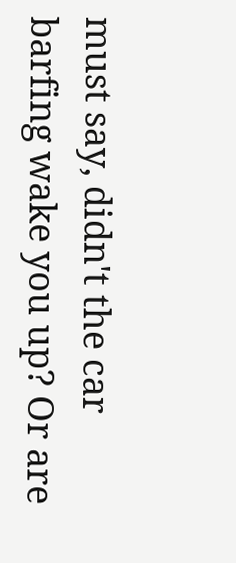must say, didn't the car barfing wake you up? Or are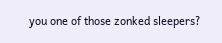you one of those zonked sleepers?